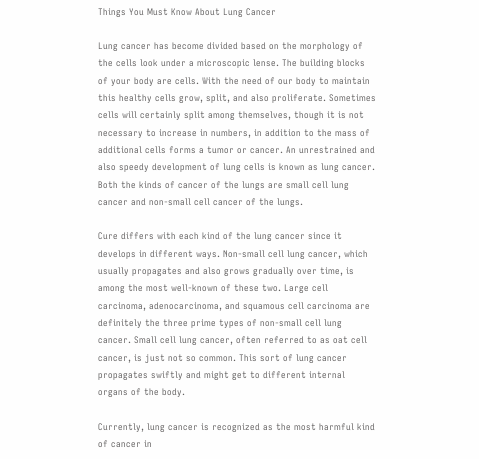Things You Must Know About Lung Cancer

Lung cancer has become divided based on the morphology of the cells look under a microscopic lense. The building blocks of your body are cells. With the need of our body to maintain this healthy cells grow, split, and also proliferate. Sometimes cells will certainly split among themselves, though it is not necessary to increase in numbers, in addition to the mass of additional cells forms a tumor or cancer. An unrestrained and also speedy development of lung cells is known as lung cancer. Both the kinds of cancer of the lungs are small cell lung cancer and non-small cell cancer of the lungs.

Cure differs with each kind of the lung cancer since it develops in different ways. Non-small cell lung cancer, which usually propagates and also grows gradually over time, is among the most well-known of these two. Large cell carcinoma, adenocarcinoma, and squamous cell carcinoma are definitely the three prime types of non-small cell lung cancer. Small cell lung cancer, often referred to as oat cell cancer, is just not so common. This sort of lung cancer propagates swiftly and might get to different internal organs of the body.

Currently, lung cancer is recognized as the most harmful kind of cancer in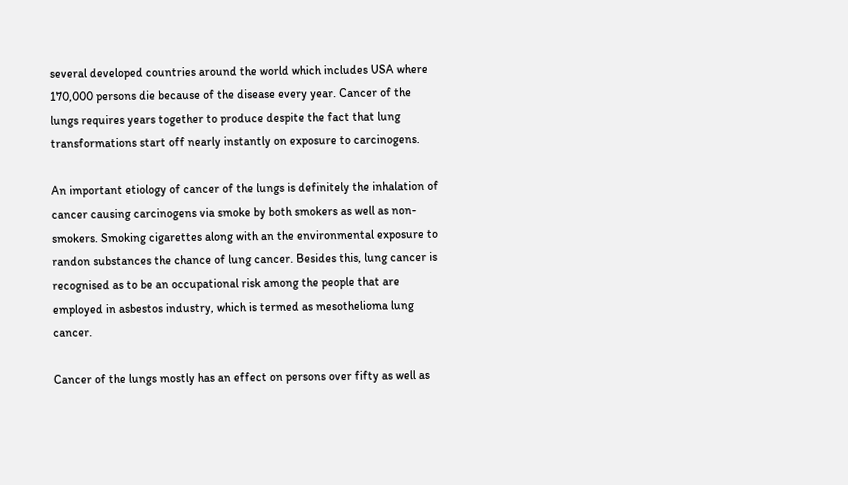several developed countries around the world which includes USA where 170,000 persons die because of the disease every year. Cancer of the lungs requires years together to produce despite the fact that lung transformations start off nearly instantly on exposure to carcinogens.

An important etiology of cancer of the lungs is definitely the inhalation of cancer causing carcinogens via smoke by both smokers as well as non-smokers. Smoking cigarettes along with an the environmental exposure to randon substances the chance of lung cancer. Besides this, lung cancer is recognised as to be an occupational risk among the people that are employed in asbestos industry, which is termed as mesothelioma lung cancer.

Cancer of the lungs mostly has an effect on persons over fifty as well as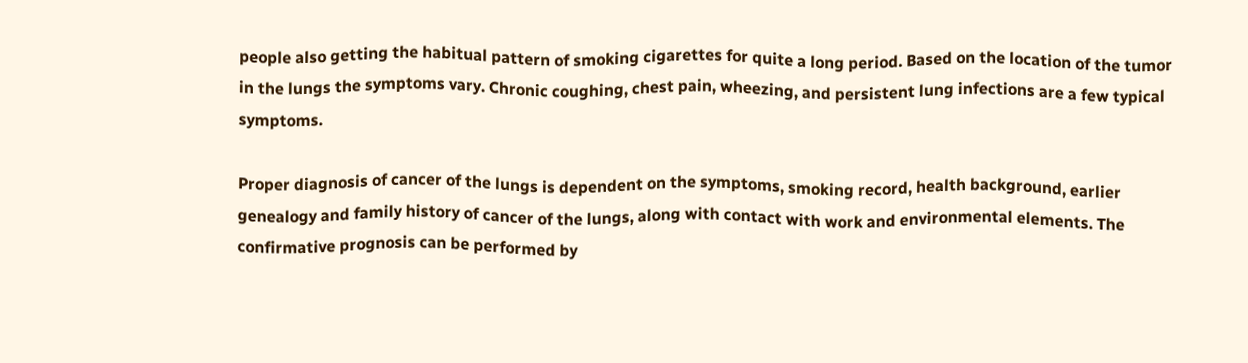people also getting the habitual pattern of smoking cigarettes for quite a long period. Based on the location of the tumor in the lungs the symptoms vary. Chronic coughing, chest pain, wheezing, and persistent lung infections are a few typical symptoms.

Proper diagnosis of cancer of the lungs is dependent on the symptoms, smoking record, health background, earlier genealogy and family history of cancer of the lungs, along with contact with work and environmental elements. The confirmative prognosis can be performed by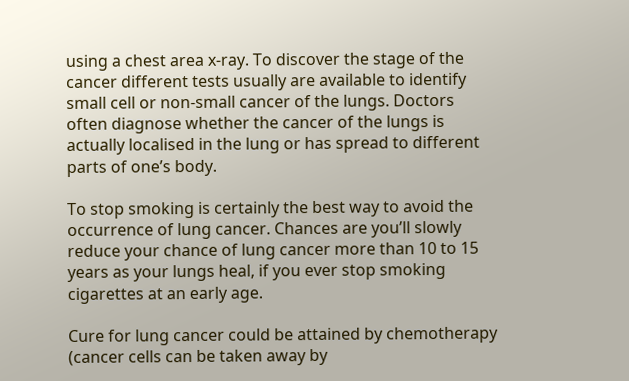using a chest area x-ray. To discover the stage of the cancer different tests usually are available to identify small cell or non-small cancer of the lungs. Doctors often diagnose whether the cancer of the lungs is actually localised in the lung or has spread to different parts of one’s body.

To stop smoking is certainly the best way to avoid the occurrence of lung cancer. Chances are you’ll slowly reduce your chance of lung cancer more than 10 to 15 years as your lungs heal, if you ever stop smoking cigarettes at an early age.

Cure for lung cancer could be attained by chemotherapy (cancer cells can be taken away by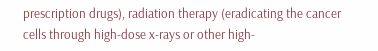prescription drugs), radiation therapy (eradicating the cancer cells through high-dose x-rays or other high-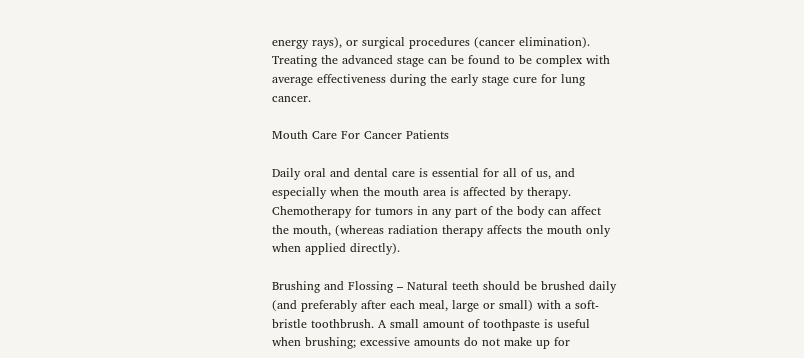energy rays), or surgical procedures (cancer elimination). Treating the advanced stage can be found to be complex with average effectiveness during the early stage cure for lung cancer.

Mouth Care For Cancer Patients

Daily oral and dental care is essential for all of us, and especially when the mouth area is affected by therapy. Chemotherapy for tumors in any part of the body can affect the mouth, (whereas radiation therapy affects the mouth only when applied directly).

Brushing and Flossing – Natural teeth should be brushed daily (and preferably after each meal, large or small) with a soft-bristle toothbrush. A small amount of toothpaste is useful when brushing; excessive amounts do not make up for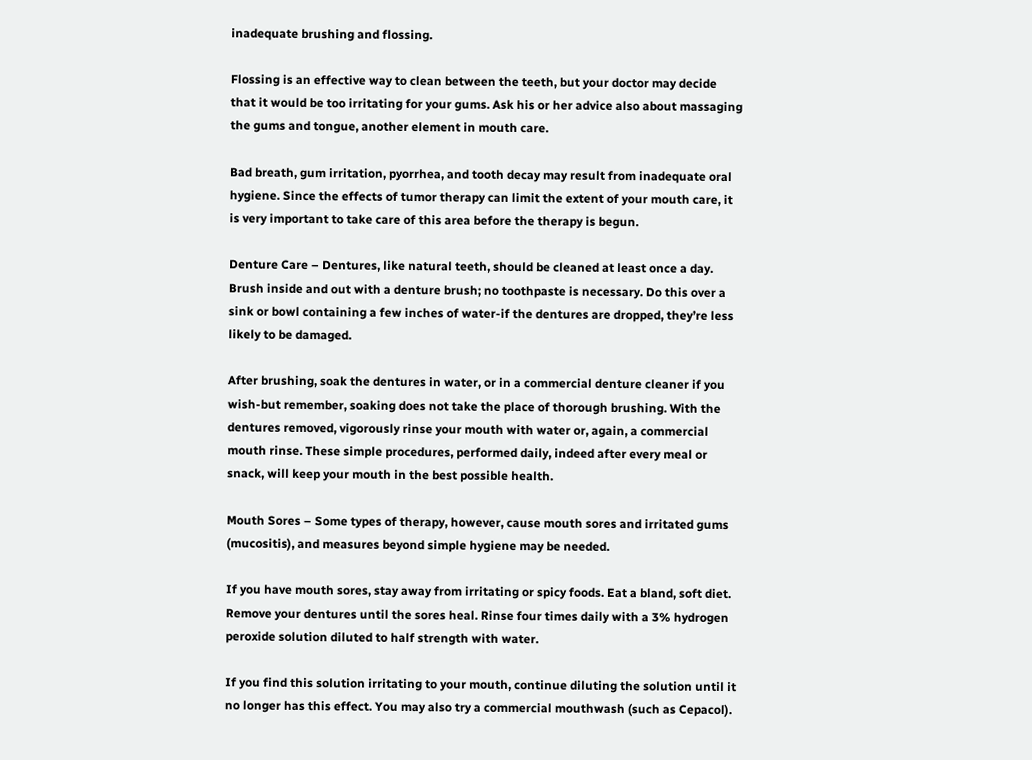inadequate brushing and flossing.

Flossing is an effective way to clean between the teeth, but your doctor may decide that it would be too irritating for your gums. Ask his or her advice also about massaging the gums and tongue, another element in mouth care.

Bad breath, gum irritation, pyorrhea, and tooth decay may result from inadequate oral hygiene. Since the effects of tumor therapy can limit the extent of your mouth care, it is very important to take care of this area before the therapy is begun.

Denture Care – Dentures, like natural teeth, should be cleaned at least once a day. Brush inside and out with a denture brush; no toothpaste is necessary. Do this over a sink or bowl containing a few inches of water-if the dentures are dropped, they’re less likely to be damaged.

After brushing, soak the dentures in water, or in a commercial denture cleaner if you wish-but remember, soaking does not take the place of thorough brushing. With the dentures removed, vigorously rinse your mouth with water or, again, a commercial mouth rinse. These simple procedures, performed daily, indeed after every meal or snack, will keep your mouth in the best possible health.

Mouth Sores – Some types of therapy, however, cause mouth sores and irritated gums (mucositis), and measures beyond simple hygiene may be needed.

If you have mouth sores, stay away from irritating or spicy foods. Eat a bland, soft diet. Remove your dentures until the sores heal. Rinse four times daily with a 3% hydrogen peroxide solution diluted to half strength with water.

If you find this solution irritating to your mouth, continue diluting the solution until it no longer has this effect. You may also try a commercial mouthwash (such as Cepacol).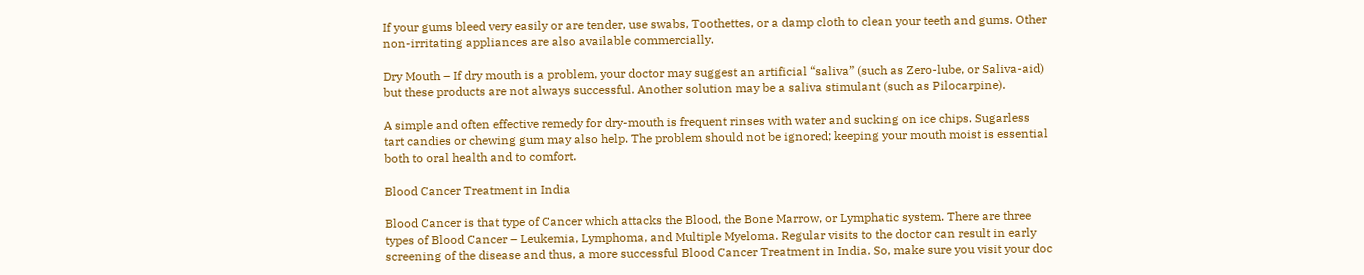If your gums bleed very easily or are tender, use swabs, Toothettes, or a damp cloth to clean your teeth and gums. Other non-irritating appliances are also available commercially.

Dry Mouth – If dry mouth is a problem, your doctor may suggest an artificial “saliva” (such as Zero-lube, or Saliva-aid) but these products are not always successful. Another solution may be a saliva stimulant (such as Pilocarpine).

A simple and often effective remedy for dry-mouth is frequent rinses with water and sucking on ice chips. Sugarless tart candies or chewing gum may also help. The problem should not be ignored; keeping your mouth moist is essential both to oral health and to comfort.

Blood Cancer Treatment in India

Blood Cancer is that type of Cancer which attacks the Blood, the Bone Marrow, or Lymphatic system. There are three types of Blood Cancer – Leukemia, Lymphoma, and Multiple Myeloma. Regular visits to the doctor can result in early screening of the disease and thus, a more successful Blood Cancer Treatment in India. So, make sure you visit your doc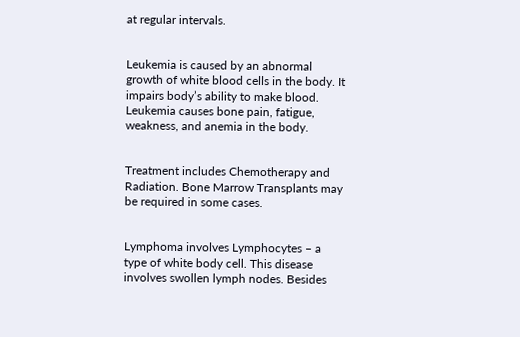at regular intervals.


Leukemia is caused by an abnormal growth of white blood cells in the body. It impairs body’s ability to make blood. Leukemia causes bone pain, fatigue, weakness, and anemia in the body.


Treatment includes Chemotherapy and Radiation. Bone Marrow Transplants may be required in some cases.


Lymphoma involves Lymphocytes – a type of white body cell. This disease involves swollen lymph nodes. Besides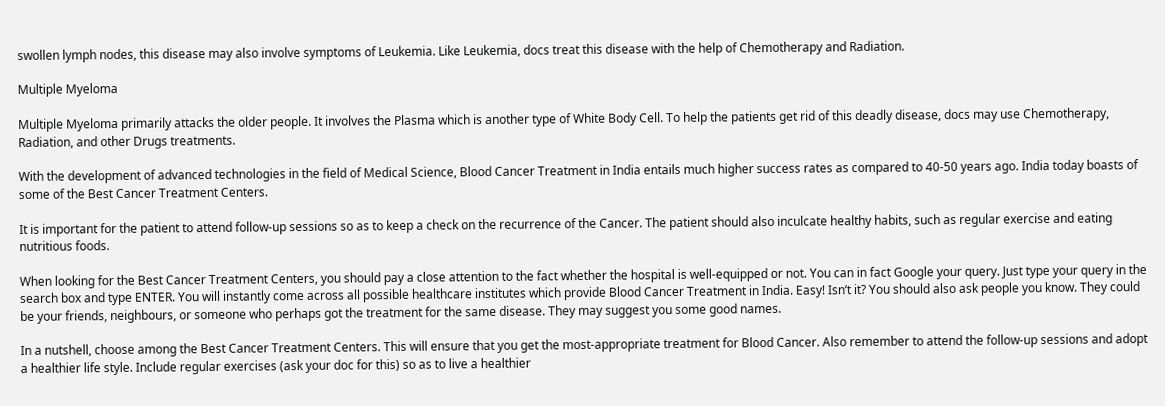swollen lymph nodes, this disease may also involve symptoms of Leukemia. Like Leukemia, docs treat this disease with the help of Chemotherapy and Radiation.

Multiple Myeloma

Multiple Myeloma primarily attacks the older people. It involves the Plasma which is another type of White Body Cell. To help the patients get rid of this deadly disease, docs may use Chemotherapy, Radiation, and other Drugs treatments.

With the development of advanced technologies in the field of Medical Science, Blood Cancer Treatment in India entails much higher success rates as compared to 40-50 years ago. India today boasts of some of the Best Cancer Treatment Centers.

It is important for the patient to attend follow-up sessions so as to keep a check on the recurrence of the Cancer. The patient should also inculcate healthy habits, such as regular exercise and eating nutritious foods.

When looking for the Best Cancer Treatment Centers, you should pay a close attention to the fact whether the hospital is well-equipped or not. You can in fact Google your query. Just type your query in the search box and type ENTER. You will instantly come across all possible healthcare institutes which provide Blood Cancer Treatment in India. Easy! Isn’t it? You should also ask people you know. They could be your friends, neighbours, or someone who perhaps got the treatment for the same disease. They may suggest you some good names.

In a nutshell, choose among the Best Cancer Treatment Centers. This will ensure that you get the most-appropriate treatment for Blood Cancer. Also remember to attend the follow-up sessions and adopt a healthier life style. Include regular exercises (ask your doc for this) so as to live a healthier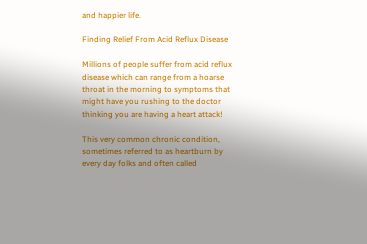and happier life.

Finding Relief From Acid Reflux Disease

Millions of people suffer from acid reflux disease which can range from a hoarse throat in the morning to symptoms that might have you rushing to the doctor thinking you are having a heart attack!

This very common chronic condition, sometimes referred to as heartburn by every day folks and often called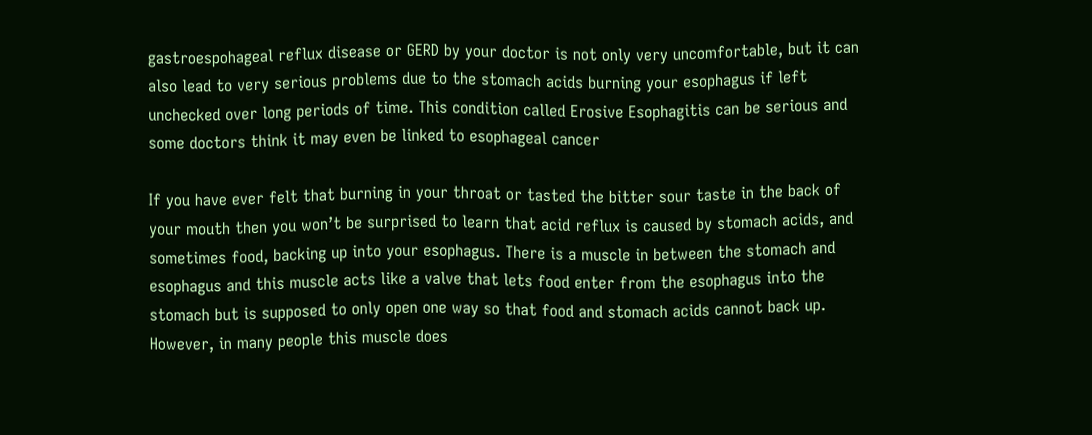gastroespohageal reflux disease or GERD by your doctor is not only very uncomfortable, but it can also lead to very serious problems due to the stomach acids burning your esophagus if left unchecked over long periods of time. This condition called Erosive Esophagitis can be serious and some doctors think it may even be linked to esophageal cancer

If you have ever felt that burning in your throat or tasted the bitter sour taste in the back of your mouth then you won’t be surprised to learn that acid reflux is caused by stomach acids, and sometimes food, backing up into your esophagus. There is a muscle in between the stomach and esophagus and this muscle acts like a valve that lets food enter from the esophagus into the stomach but is supposed to only open one way so that food and stomach acids cannot back up. However, in many people this muscle does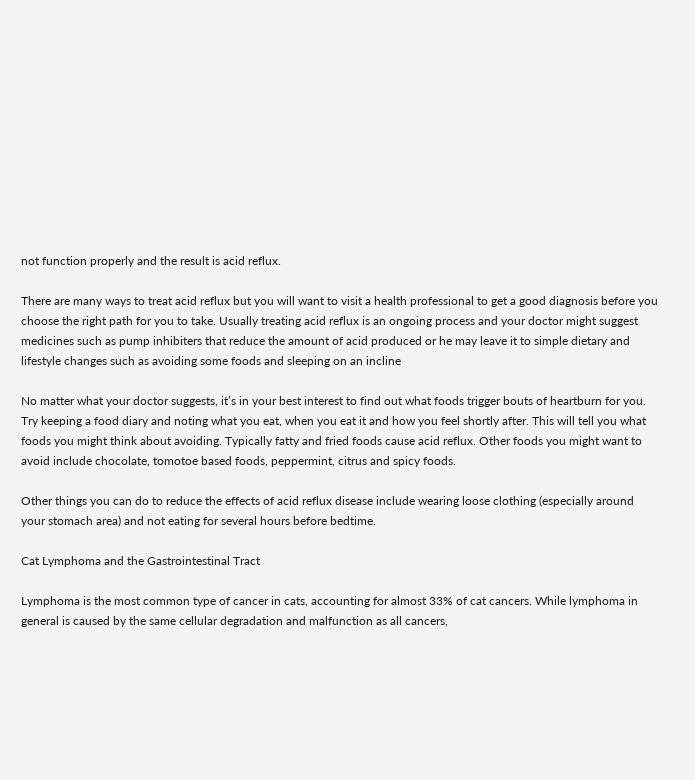not function properly and the result is acid reflux.

There are many ways to treat acid reflux but you will want to visit a health professional to get a good diagnosis before you choose the right path for you to take. Usually treating acid reflux is an ongoing process and your doctor might suggest medicines such as pump inhibiters that reduce the amount of acid produced or he may leave it to simple dietary and lifestyle changes such as avoiding some foods and sleeping on an incline

No matter what your doctor suggests, it’s in your best interest to find out what foods trigger bouts of heartburn for you. Try keeping a food diary and noting what you eat, when you eat it and how you feel shortly after. This will tell you what foods you might think about avoiding. Typically fatty and fried foods cause acid reflux. Other foods you might want to avoid include chocolate, tomotoe based foods, peppermint, citrus and spicy foods.

Other things you can do to reduce the effects of acid reflux disease include wearing loose clothing (especially around your stomach area) and not eating for several hours before bedtime.

Cat Lymphoma and the Gastrointestinal Tract

Lymphoma is the most common type of cancer in cats, accounting for almost 33% of cat cancers. While lymphoma in general is caused by the same cellular degradation and malfunction as all cancers,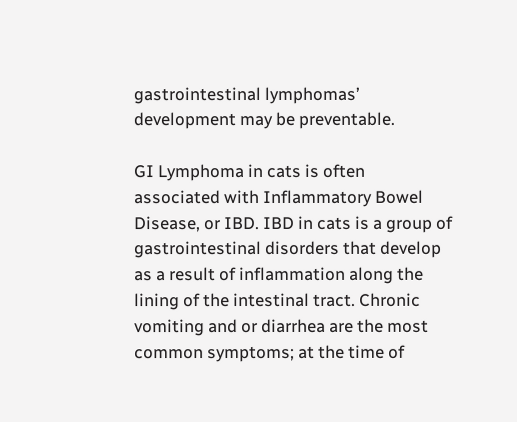gastrointestinal lymphomas’ development may be preventable.

GI Lymphoma in cats is often associated with Inflammatory Bowel Disease, or IBD. IBD in cats is a group of gastrointestinal disorders that develop as a result of inflammation along the lining of the intestinal tract. Chronic vomiting and or diarrhea are the most common symptoms; at the time of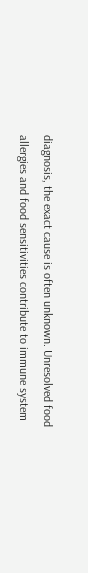diagnosis, the exact cause is often unknown. Unresolved food allergies and food sensitivities contribute to immune system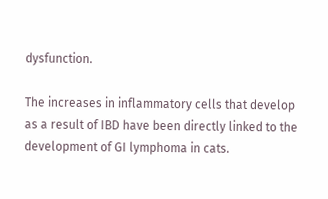dysfunction.

The increases in inflammatory cells that develop as a result of IBD have been directly linked to the development of GI lymphoma in cats.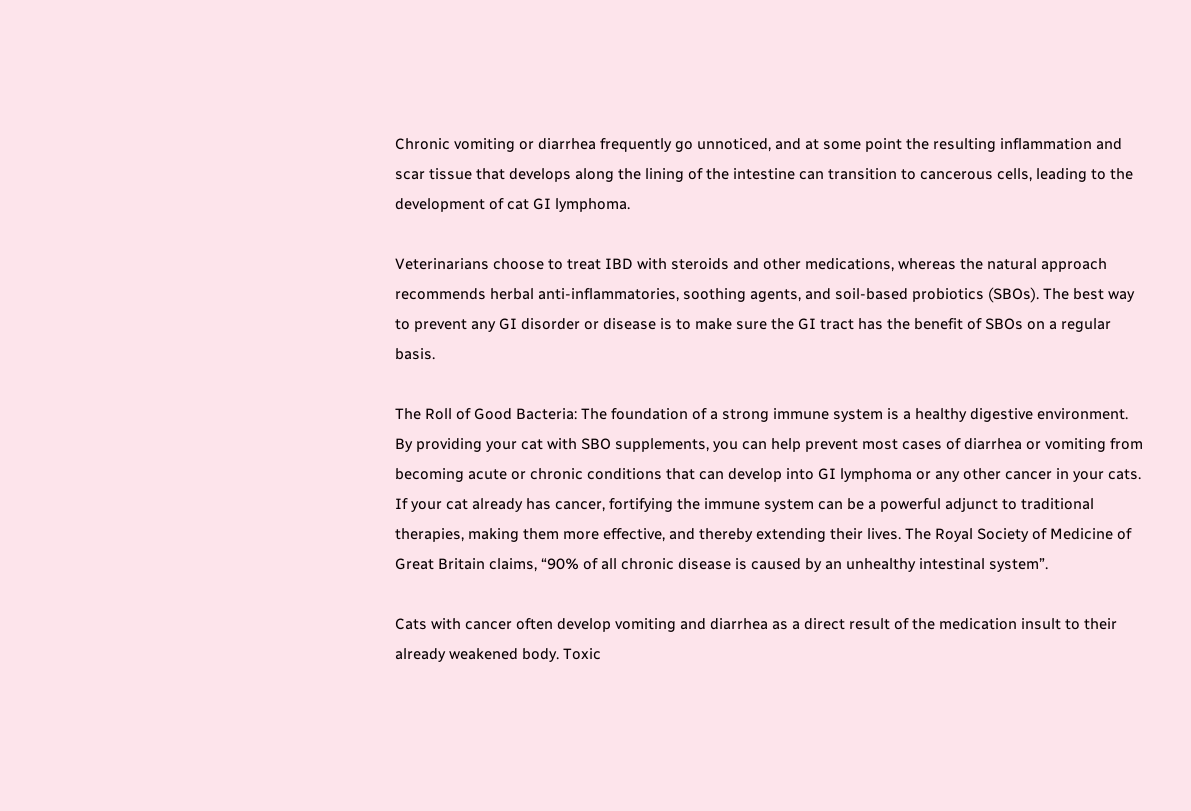Chronic vomiting or diarrhea frequently go unnoticed, and at some point the resulting inflammation and scar tissue that develops along the lining of the intestine can transition to cancerous cells, leading to the development of cat GI lymphoma.

Veterinarians choose to treat IBD with steroids and other medications, whereas the natural approach recommends herbal anti-inflammatories, soothing agents, and soil-based probiotics (SBOs). The best way to prevent any GI disorder or disease is to make sure the GI tract has the benefit of SBOs on a regular basis.

The Roll of Good Bacteria: The foundation of a strong immune system is a healthy digestive environment. By providing your cat with SBO supplements, you can help prevent most cases of diarrhea or vomiting from becoming acute or chronic conditions that can develop into GI lymphoma or any other cancer in your cats. If your cat already has cancer, fortifying the immune system can be a powerful adjunct to traditional therapies, making them more effective, and thereby extending their lives. The Royal Society of Medicine of Great Britain claims, “90% of all chronic disease is caused by an unhealthy intestinal system”.

Cats with cancer often develop vomiting and diarrhea as a direct result of the medication insult to their already weakened body. Toxic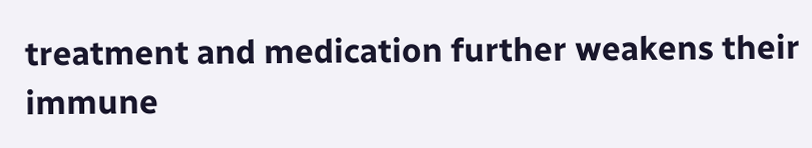treatment and medication further weakens their immune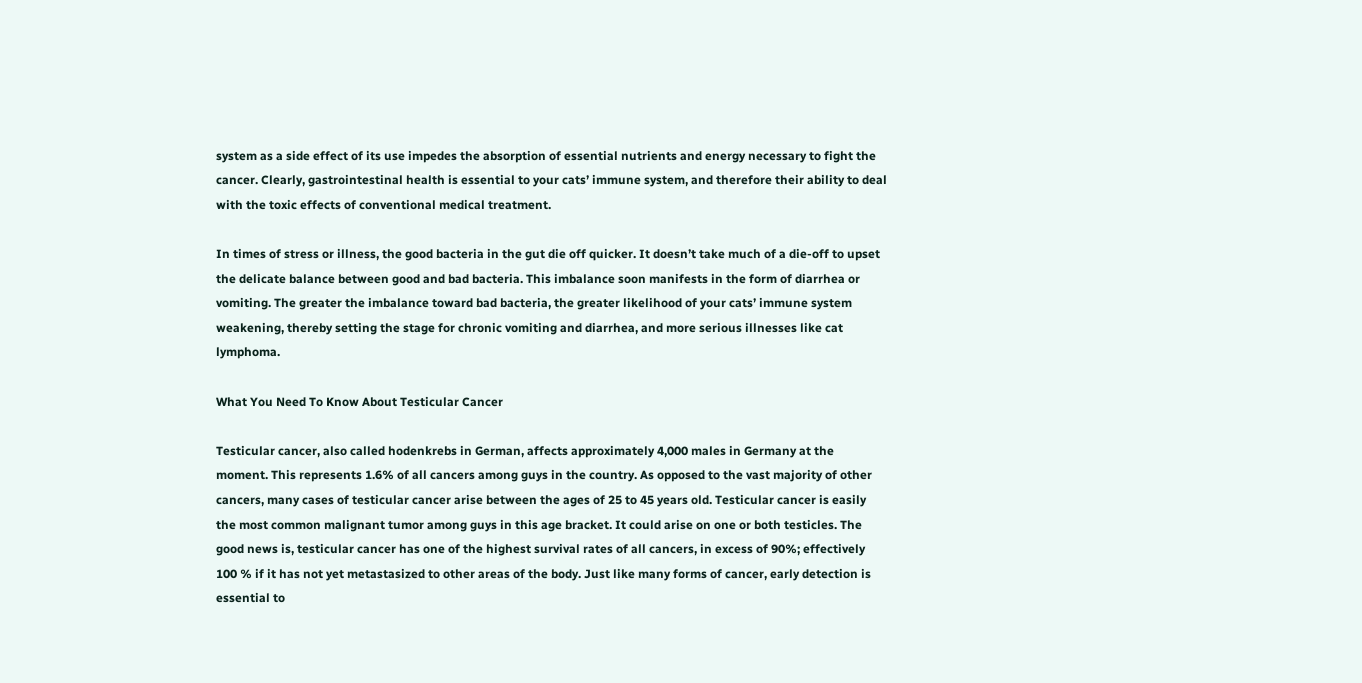system as a side effect of its use impedes the absorption of essential nutrients and energy necessary to fight the cancer. Clearly, gastrointestinal health is essential to your cats’ immune system, and therefore their ability to deal with the toxic effects of conventional medical treatment.

In times of stress or illness, the good bacteria in the gut die off quicker. It doesn’t take much of a die-off to upset the delicate balance between good and bad bacteria. This imbalance soon manifests in the form of diarrhea or vomiting. The greater the imbalance toward bad bacteria, the greater likelihood of your cats’ immune system weakening, thereby setting the stage for chronic vomiting and diarrhea, and more serious illnesses like cat lymphoma.

What You Need To Know About Testicular Cancer

Testicular cancer, also called hodenkrebs in German, affects approximately 4,000 males in Germany at the moment. This represents 1.6% of all cancers among guys in the country. As opposed to the vast majority of other cancers, many cases of testicular cancer arise between the ages of 25 to 45 years old. Testicular cancer is easily the most common malignant tumor among guys in this age bracket. It could arise on one or both testicles. The good news is, testicular cancer has one of the highest survival rates of all cancers, in excess of 90%; effectively 100 % if it has not yet metastasized to other areas of the body. Just like many forms of cancer, early detection is essential to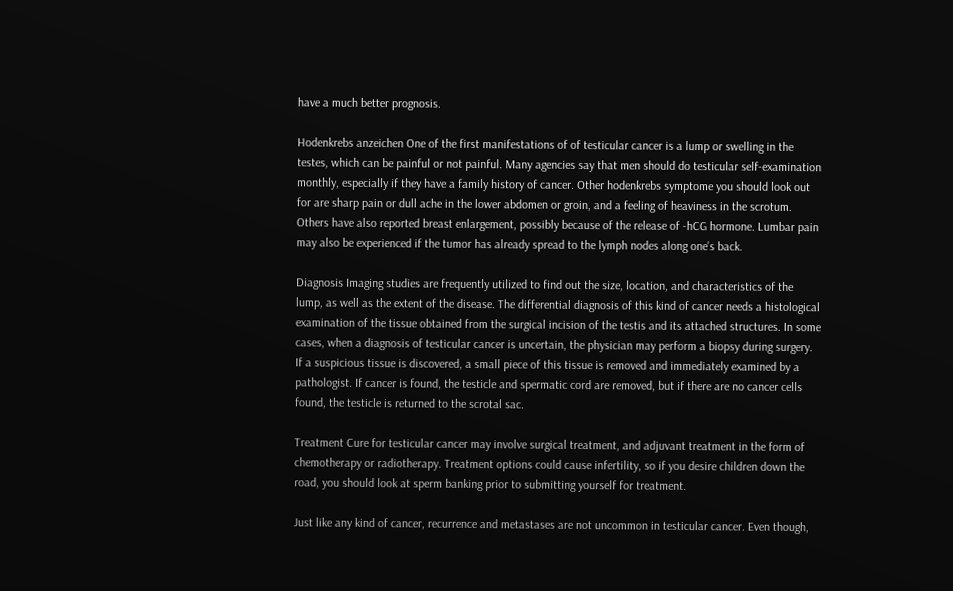have a much better prognosis.

Hodenkrebs anzeichen One of the first manifestations of of testicular cancer is a lump or swelling in the testes, which can be painful or not painful. Many agencies say that men should do testicular self-examination monthly, especially if they have a family history of cancer. Other hodenkrebs symptome you should look out for are sharp pain or dull ache in the lower abdomen or groin, and a feeling of heaviness in the scrotum. Others have also reported breast enlargement, possibly because of the release of -hCG hormone. Lumbar pain may also be experienced if the tumor has already spread to the lymph nodes along one’s back.

Diagnosis Imaging studies are frequently utilized to find out the size, location, and characteristics of the lump, as well as the extent of the disease. The differential diagnosis of this kind of cancer needs a histological examination of the tissue obtained from the surgical incision of the testis and its attached structures. In some cases, when a diagnosis of testicular cancer is uncertain, the physician may perform a biopsy during surgery. If a suspicious tissue is discovered, a small piece of this tissue is removed and immediately examined by a pathologist. If cancer is found, the testicle and spermatic cord are removed, but if there are no cancer cells found, the testicle is returned to the scrotal sac.

Treatment Cure for testicular cancer may involve surgical treatment, and adjuvant treatment in the form of chemotherapy or radiotherapy. Treatment options could cause infertility, so if you desire children down the road, you should look at sperm banking prior to submitting yourself for treatment.

Just like any kind of cancer, recurrence and metastases are not uncommon in testicular cancer. Even though,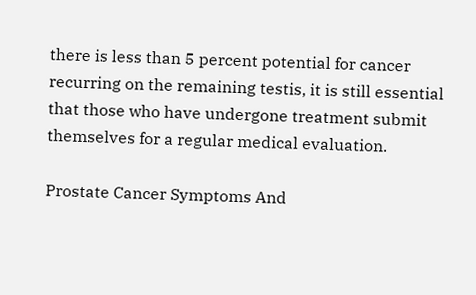there is less than 5 percent potential for cancer recurring on the remaining testis, it is still essential that those who have undergone treatment submit themselves for a regular medical evaluation.

Prostate Cancer Symptoms And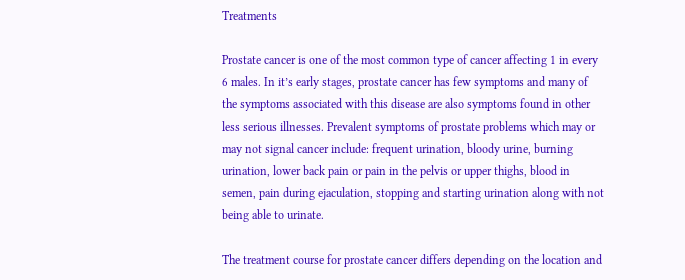Treatments

Prostate cancer is one of the most common type of cancer affecting 1 in every 6 males. In it’s early stages, prostate cancer has few symptoms and many of the symptoms associated with this disease are also symptoms found in other less serious illnesses. Prevalent symptoms of prostate problems which may or may not signal cancer include: frequent urination, bloody urine, burning urination, lower back pain or pain in the pelvis or upper thighs, blood in semen, pain during ejaculation, stopping and starting urination along with not being able to urinate.

The treatment course for prostate cancer differs depending on the location and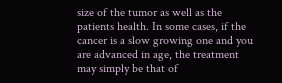size of the tumor as well as the patients health. In some cases, if the cancer is a slow growing one and you are advanced in age, the treatment may simply be that of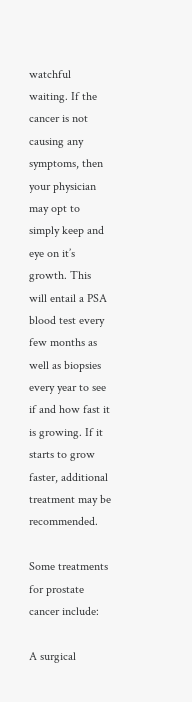watchful waiting. If the cancer is not causing any symptoms, then your physician may opt to simply keep and eye on it’s growth. This will entail a PSA blood test every few months as well as biopsies every year to see if and how fast it is growing. If it starts to grow faster, additional treatment may be recommended.

Some treatments for prostate cancer include:

A surgical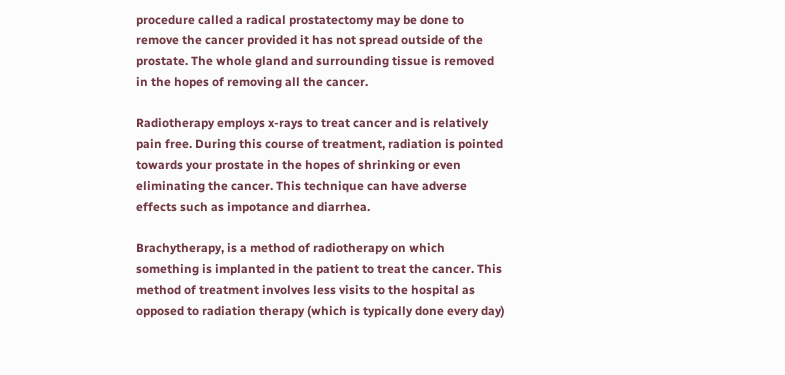procedure called a radical prostatectomy may be done to remove the cancer provided it has not spread outside of the prostate. The whole gland and surrounding tissue is removed in the hopes of removing all the cancer.

Radiotherapy employs x-rays to treat cancer and is relatively pain free. During this course of treatment, radiation is pointed towards your prostate in the hopes of shrinking or even eliminating the cancer. This technique can have adverse effects such as impotance and diarrhea.

Brachytherapy, is a method of radiotherapy on which something is implanted in the patient to treat the cancer. This method of treatment involves less visits to the hospital as opposed to radiation therapy (which is typically done every day)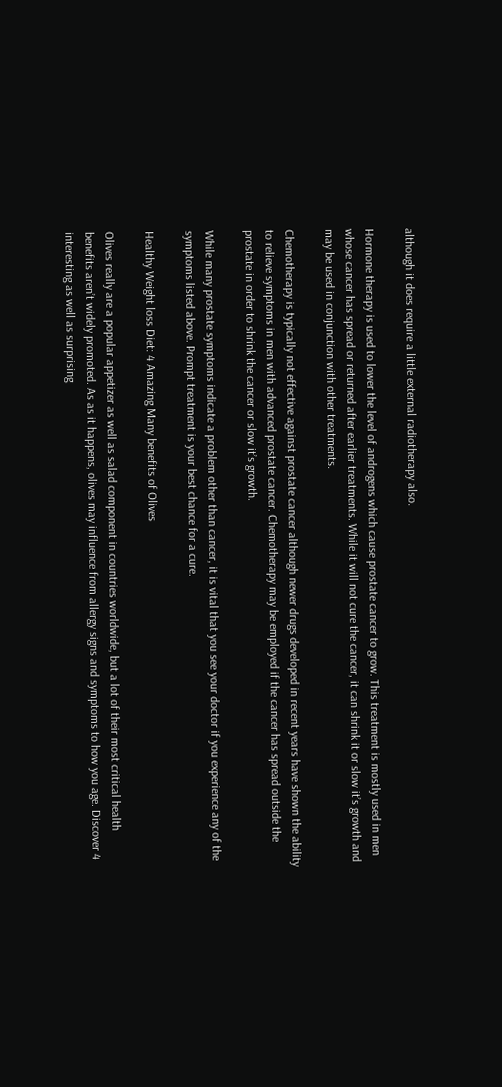although it does require a little external radiotherapy also.

Hormone therapy is used to lower the level of androgens which cause prostate cancer to grow. This treatment is mostly used in men whose cancer has spread or returned after earlier treatments. While it will not cure the cancer, it can shrink it or slow it’s growth and may be used in conjunction with other treatments.

Chemotherapy is typically not effective against prostate cancer although newer drugs developed in recent years have shown the ability to relieve symptoms in men with advanced prostate cancer. Chemotherapy may be employed if the cancer has spread outside the prostate in order to shrink the cancer or slow it’s growth.

While many prostate symptoms indicate a problem other than cancer, it is vital that you see your doctor if you experience any of the symptoms listed above. Prompt treatment is your best chance for a cure.

Healthy Weight loss Diet: 4 Amazing Many benefits of Olives

Olives really are a popular appetizer as well as salad component in countries worldwide, but a lot of their most critical health benefits aren’t widely promoted. As as it happens, olives may influence from allergy signs and symptoms to how you age. Discover 4 interesting as well as surprising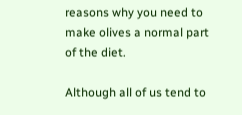reasons why you need to make olives a normal part of the diet.

Although all of us tend to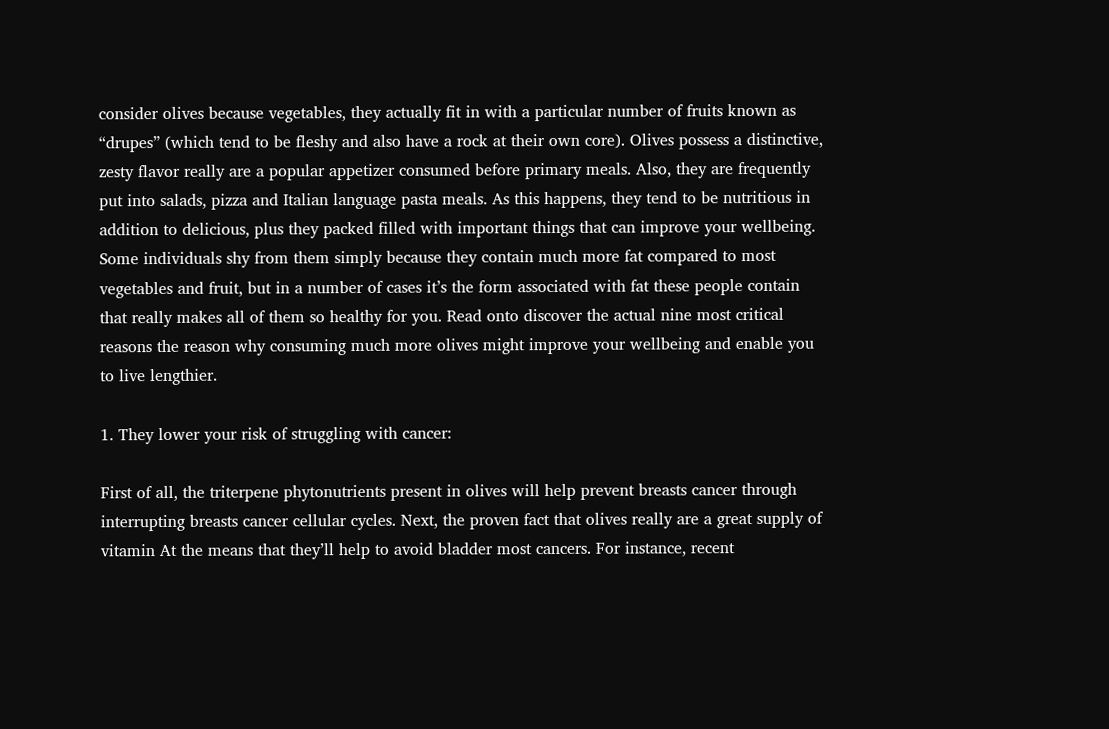consider olives because vegetables, they actually fit in with a particular number of fruits known as “drupes” (which tend to be fleshy and also have a rock at their own core). Olives possess a distinctive, zesty flavor really are a popular appetizer consumed before primary meals. Also, they are frequently put into salads, pizza and Italian language pasta meals. As this happens, they tend to be nutritious in addition to delicious, plus they packed filled with important things that can improve your wellbeing. Some individuals shy from them simply because they contain much more fat compared to most vegetables and fruit, but in a number of cases it’s the form associated with fat these people contain that really makes all of them so healthy for you. Read onto discover the actual nine most critical reasons the reason why consuming much more olives might improve your wellbeing and enable you to live lengthier.

1. They lower your risk of struggling with cancer:

First of all, the triterpene phytonutrients present in olives will help prevent breasts cancer through interrupting breasts cancer cellular cycles. Next, the proven fact that olives really are a great supply of vitamin At the means that they’ll help to avoid bladder most cancers. For instance, recent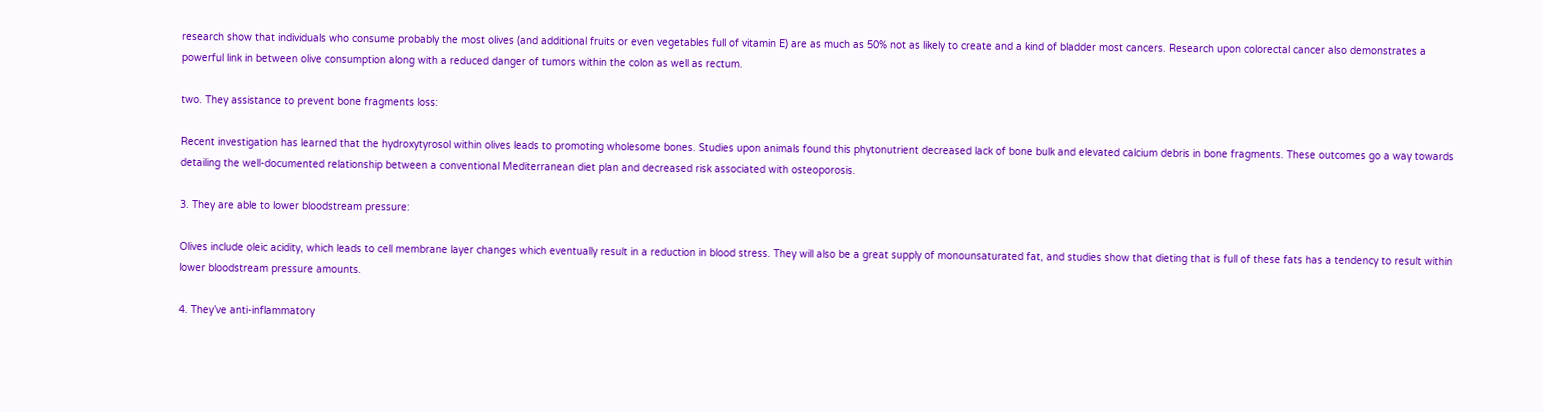research show that individuals who consume probably the most olives (and additional fruits or even vegetables full of vitamin E) are as much as 50% not as likely to create and a kind of bladder most cancers. Research upon colorectal cancer also demonstrates a powerful link in between olive consumption along with a reduced danger of tumors within the colon as well as rectum.

two. They assistance to prevent bone fragments loss:

Recent investigation has learned that the hydroxytyrosol within olives leads to promoting wholesome bones. Studies upon animals found this phytonutrient decreased lack of bone bulk and elevated calcium debris in bone fragments. These outcomes go a way towards detailing the well-documented relationship between a conventional Mediterranean diet plan and decreased risk associated with osteoporosis.

3. They are able to lower bloodstream pressure:

Olives include oleic acidity, which leads to cell membrane layer changes which eventually result in a reduction in blood stress. They will also be a great supply of monounsaturated fat, and studies show that dieting that is full of these fats has a tendency to result within lower bloodstream pressure amounts.

4. They’ve anti-inflammatory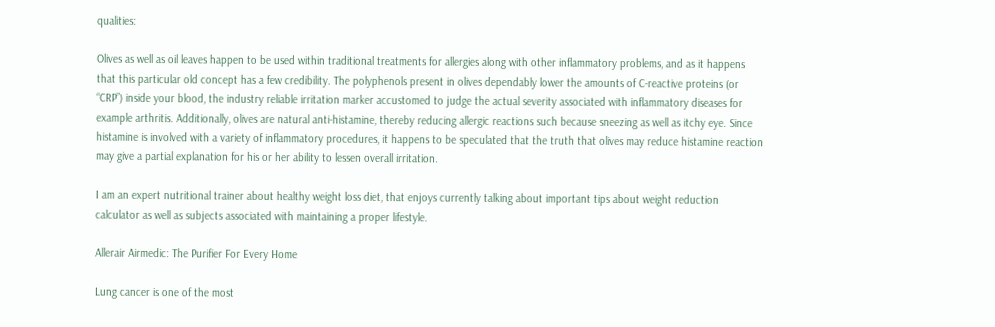qualities:

Olives as well as oil leaves happen to be used within traditional treatments for allergies along with other inflammatory problems, and as it happens that this particular old concept has a few credibility. The polyphenols present in olives dependably lower the amounts of C-reactive proteins (or “CRP”) inside your blood, the industry reliable irritation marker accustomed to judge the actual severity associated with inflammatory diseases for example arthritis. Additionally, olives are natural anti-histamine, thereby reducing allergic reactions such because sneezing as well as itchy eye. Since histamine is involved with a variety of inflammatory procedures, it happens to be speculated that the truth that olives may reduce histamine reaction may give a partial explanation for his or her ability to lessen overall irritation.

I am an expert nutritional trainer about healthy weight loss diet, that enjoys currently talking about important tips about weight reduction calculator as well as subjects associated with maintaining a proper lifestyle.

Allerair Airmedic: The Purifier For Every Home

Lung cancer is one of the most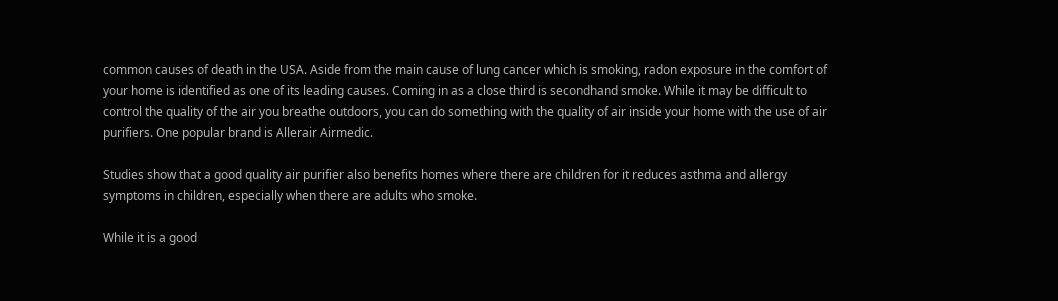common causes of death in the USA. Aside from the main cause of lung cancer which is smoking, radon exposure in the comfort of your home is identified as one of its leading causes. Coming in as a close third is secondhand smoke. While it may be difficult to control the quality of the air you breathe outdoors, you can do something with the quality of air inside your home with the use of air purifiers. One popular brand is Allerair Airmedic.

Studies show that a good quality air purifier also benefits homes where there are children for it reduces asthma and allergy symptoms in children, especially when there are adults who smoke.

While it is a good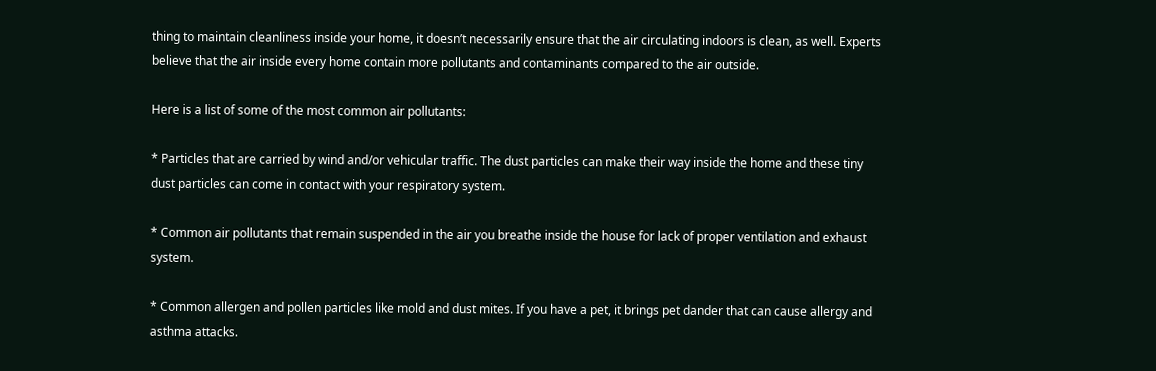thing to maintain cleanliness inside your home, it doesn’t necessarily ensure that the air circulating indoors is clean, as well. Experts believe that the air inside every home contain more pollutants and contaminants compared to the air outside.

Here is a list of some of the most common air pollutants:

* Particles that are carried by wind and/or vehicular traffic. The dust particles can make their way inside the home and these tiny dust particles can come in contact with your respiratory system.

* Common air pollutants that remain suspended in the air you breathe inside the house for lack of proper ventilation and exhaust system.

* Common allergen and pollen particles like mold and dust mites. If you have a pet, it brings pet dander that can cause allergy and asthma attacks.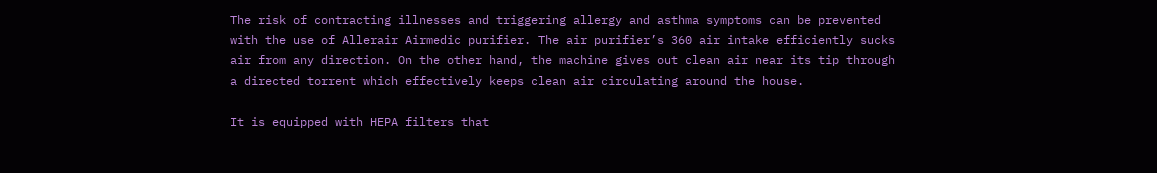The risk of contracting illnesses and triggering allergy and asthma symptoms can be prevented with the use of Allerair Airmedic purifier. The air purifier’s 360 air intake efficiently sucks air from any direction. On the other hand, the machine gives out clean air near its tip through a directed torrent which effectively keeps clean air circulating around the house.

It is equipped with HEPA filters that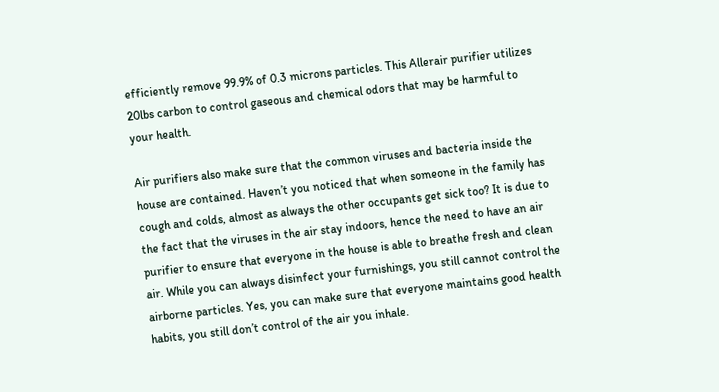efficiently remove 99.9% of 0.3 microns particles. This Allerair purifier utilizes 20lbs carbon to control gaseous and chemical odors that may be harmful to your health.

Air purifiers also make sure that the common viruses and bacteria inside the house are contained. Haven’t you noticed that when someone in the family has cough and colds, almost as always the other occupants get sick too? It is due to the fact that the viruses in the air stay indoors, hence the need to have an air purifier to ensure that everyone in the house is able to breathe fresh and clean air. While you can always disinfect your furnishings, you still cannot control the airborne particles. Yes, you can make sure that everyone maintains good health habits, you still don’t control of the air you inhale.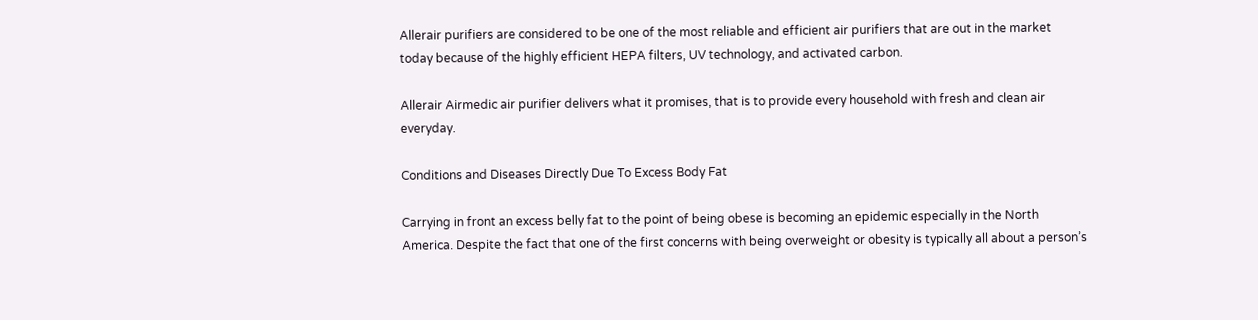Allerair purifiers are considered to be one of the most reliable and efficient air purifiers that are out in the market today because of the highly efficient HEPA filters, UV technology, and activated carbon.

Allerair Airmedic air purifier delivers what it promises, that is to provide every household with fresh and clean air everyday.

Conditions and Diseases Directly Due To Excess Body Fat

Carrying in front an excess belly fat to the point of being obese is becoming an epidemic especially in the North America. Despite the fact that one of the first concerns with being overweight or obesity is typically all about a person’s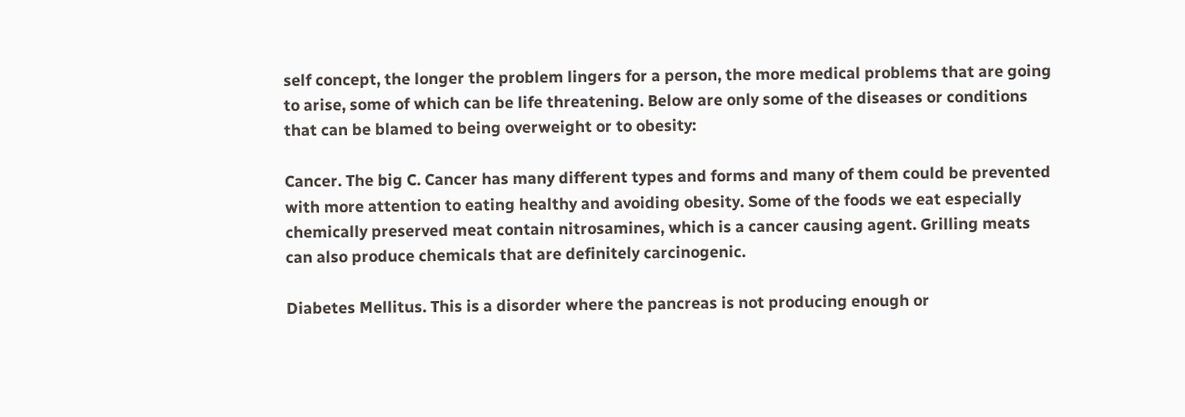self concept, the longer the problem lingers for a person, the more medical problems that are going to arise, some of which can be life threatening. Below are only some of the diseases or conditions that can be blamed to being overweight or to obesity:

Cancer. The big C. Cancer has many different types and forms and many of them could be prevented with more attention to eating healthy and avoiding obesity. Some of the foods we eat especially chemically preserved meat contain nitrosamines, which is a cancer causing agent. Grilling meats can also produce chemicals that are definitely carcinogenic.

Diabetes Mellitus. This is a disorder where the pancreas is not producing enough or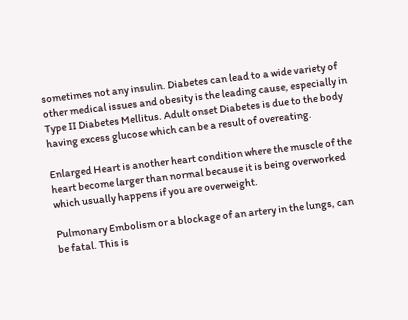sometimes not any insulin. Diabetes can lead to a wide variety of other medical issues and obesity is the leading cause, especially in Type II Diabetes Mellitus. Adult onset Diabetes is due to the body having excess glucose which can be a result of overeating.

Enlarged Heart is another heart condition where the muscle of the heart become larger than normal because it is being overworked which usually happens if you are overweight.

Pulmonary Embolism or a blockage of an artery in the lungs, can be fatal. This is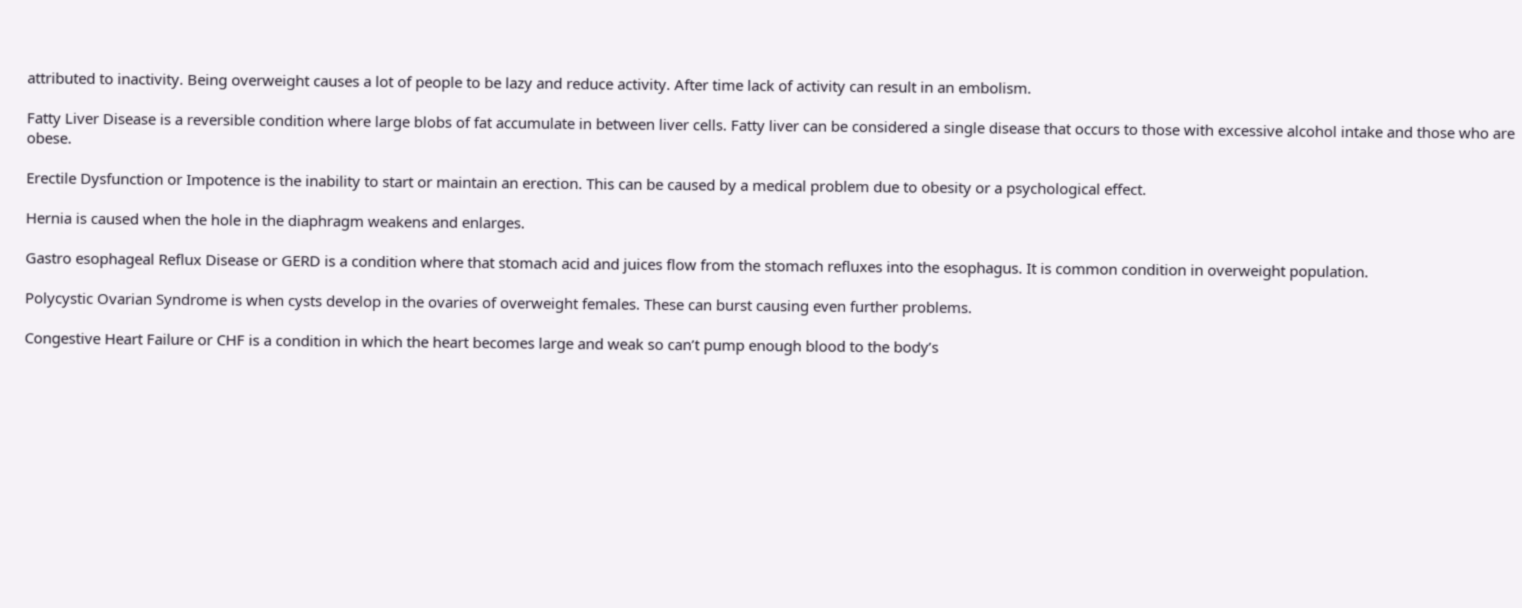attributed to inactivity. Being overweight causes a lot of people to be lazy and reduce activity. After time lack of activity can result in an embolism.

Fatty Liver Disease is a reversible condition where large blobs of fat accumulate in between liver cells. Fatty liver can be considered a single disease that occurs to those with excessive alcohol intake and those who are obese.

Erectile Dysfunction or Impotence is the inability to start or maintain an erection. This can be caused by a medical problem due to obesity or a psychological effect.

Hernia is caused when the hole in the diaphragm weakens and enlarges.

Gastro esophageal Reflux Disease or GERD is a condition where that stomach acid and juices flow from the stomach refluxes into the esophagus. It is common condition in overweight population.

Polycystic Ovarian Syndrome is when cysts develop in the ovaries of overweight females. These can burst causing even further problems.

Congestive Heart Failure or CHF is a condition in which the heart becomes large and weak so can’t pump enough blood to the body’s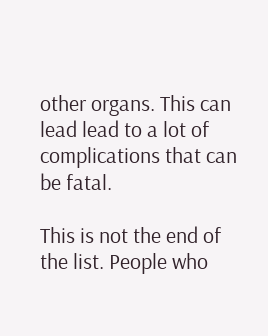other organs. This can lead lead to a lot of complications that can be fatal.

This is not the end of the list. People who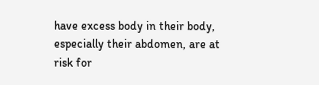have excess body in their body, especially their abdomen, are at risk for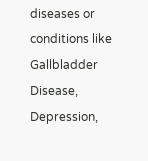diseases or conditions like Gallbladder Disease, Depression,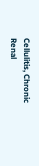Cellulitis, Chronic Renal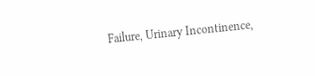Failure, Urinary Incontinence,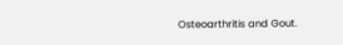Osteoarthritis and Gout.